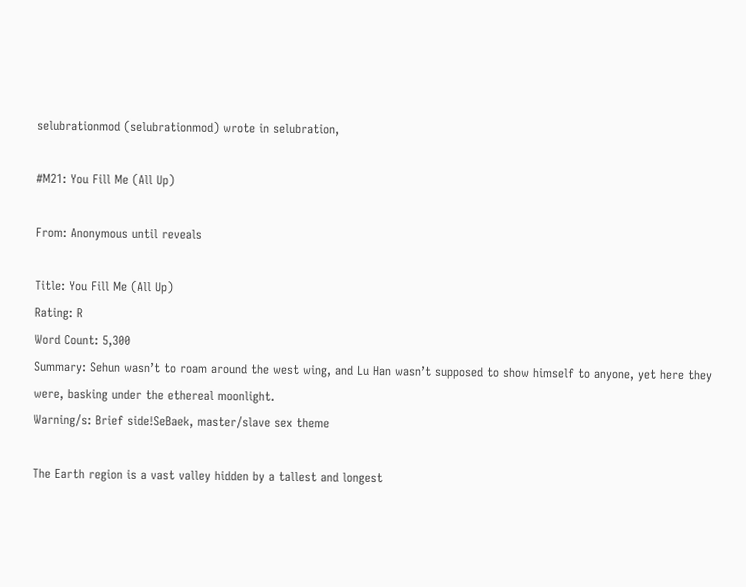selubrationmod (selubrationmod) wrote in selubration,

#M21: You Fill Me (All Up)

From: Anonymous until reveals

Title: You Fill Me (All Up)
Rating: R
Word Count: 5,300
Summary: Sehun wasn’t to roam around the west wing, and Lu Han wasn’t supposed to show himself to anyone, yet here they were, basking under the ethereal moonlight.
Warning/s: Brief side!SeBaek, master/slave sex theme

The Earth region is a vast valley hidden by a tallest and longest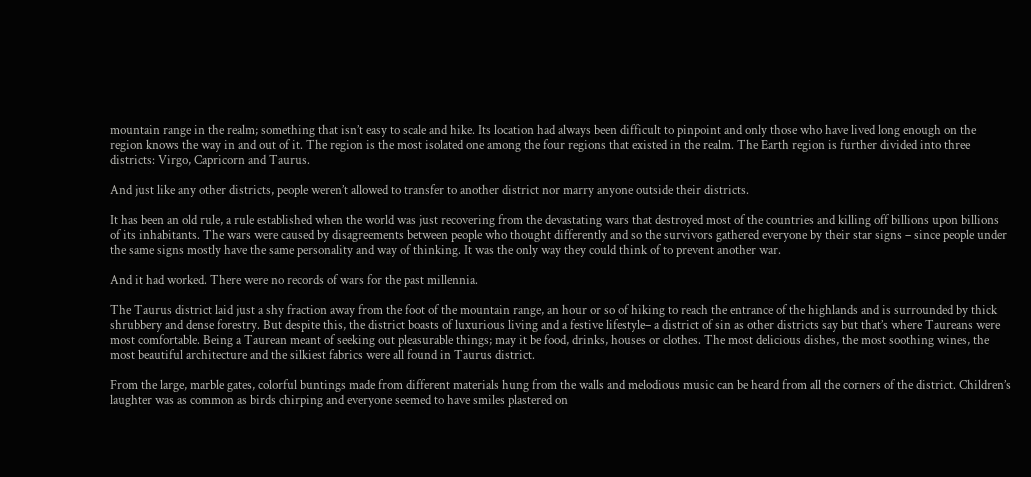mountain range in the realm; something that isn’t easy to scale and hike. Its location had always been difficult to pinpoint and only those who have lived long enough on the region knows the way in and out of it. The region is the most isolated one among the four regions that existed in the realm. The Earth region is further divided into three districts: Virgo, Capricorn and Taurus.

And just like any other districts, people weren’t allowed to transfer to another district nor marry anyone outside their districts.

It has been an old rule, a rule established when the world was just recovering from the devastating wars that destroyed most of the countries and killing off billions upon billions of its inhabitants. The wars were caused by disagreements between people who thought differently and so the survivors gathered everyone by their star signs – since people under the same signs mostly have the same personality and way of thinking. It was the only way they could think of to prevent another war.

And it had worked. There were no records of wars for the past millennia.

The Taurus district laid just a shy fraction away from the foot of the mountain range, an hour or so of hiking to reach the entrance of the highlands and is surrounded by thick shrubbery and dense forestry. But despite this, the district boasts of luxurious living and a festive lifestyle– a district of sin as other districts say but that’s where Taureans were most comfortable. Being a Taurean meant of seeking out pleasurable things; may it be food, drinks, houses or clothes. The most delicious dishes, the most soothing wines, the most beautiful architecture and the silkiest fabrics were all found in Taurus district.

From the large, marble gates, colorful buntings made from different materials hung from the walls and melodious music can be heard from all the corners of the district. Children’s laughter was as common as birds chirping and everyone seemed to have smiles plastered on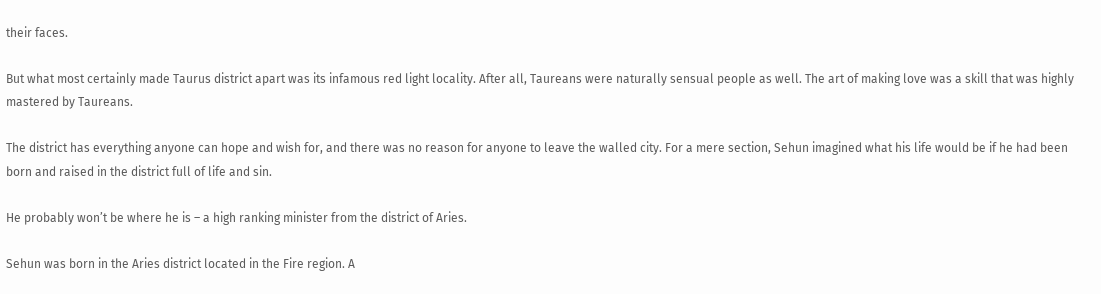their faces.

But what most certainly made Taurus district apart was its infamous red light locality. After all, Taureans were naturally sensual people as well. The art of making love was a skill that was highly mastered by Taureans.

The district has everything anyone can hope and wish for, and there was no reason for anyone to leave the walled city. For a mere section, Sehun imagined what his life would be if he had been born and raised in the district full of life and sin.

He probably won’t be where he is – a high ranking minister from the district of Aries.

Sehun was born in the Aries district located in the Fire region. A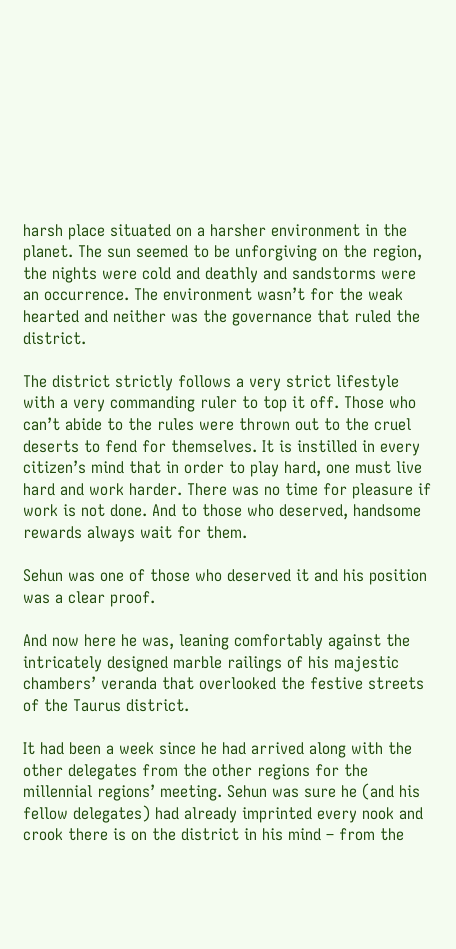harsh place situated on a harsher environment in the planet. The sun seemed to be unforgiving on the region, the nights were cold and deathly and sandstorms were an occurrence. The environment wasn’t for the weak hearted and neither was the governance that ruled the district.

The district strictly follows a very strict lifestyle with a very commanding ruler to top it off. Those who can’t abide to the rules were thrown out to the cruel deserts to fend for themselves. It is instilled in every citizen’s mind that in order to play hard, one must live hard and work harder. There was no time for pleasure if work is not done. And to those who deserved, handsome rewards always wait for them.

Sehun was one of those who deserved it and his position was a clear proof.

And now here he was, leaning comfortably against the intricately designed marble railings of his majestic chambers’ veranda that overlooked the festive streets of the Taurus district.

It had been a week since he had arrived along with the other delegates from the other regions for the millennial regions’ meeting. Sehun was sure he (and his fellow delegates) had already imprinted every nook and crook there is on the district in his mind – from the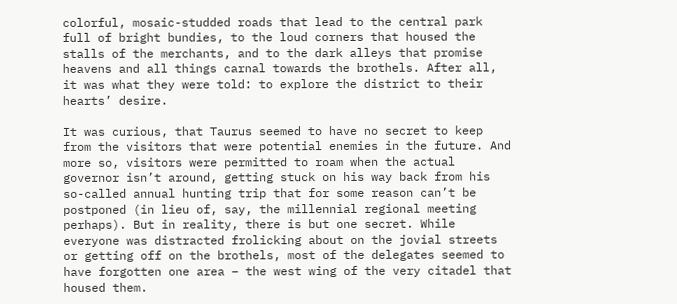colorful, mosaic-studded roads that lead to the central park full of bright bundies, to the loud corners that housed the stalls of the merchants, and to the dark alleys that promise heavens and all things carnal towards the brothels. After all, it was what they were told: to explore the district to their hearts’ desire.

It was curious, that Taurus seemed to have no secret to keep from the visitors that were potential enemies in the future. And more so, visitors were permitted to roam when the actual governor isn’t around, getting stuck on his way back from his so-called annual hunting trip that for some reason can’t be postponed (in lieu of, say, the millennial regional meeting perhaps). But in reality, there is but one secret. While everyone was distracted frolicking about on the jovial streets or getting off on the brothels, most of the delegates seemed to have forgotten one area – the west wing of the very citadel that housed them.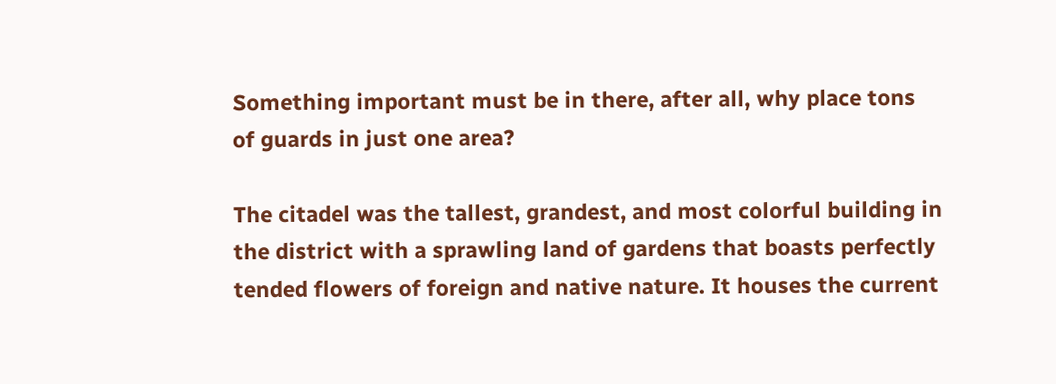Something important must be in there, after all, why place tons of guards in just one area?

The citadel was the tallest, grandest, and most colorful building in the district with a sprawling land of gardens that boasts perfectly tended flowers of foreign and native nature. It houses the current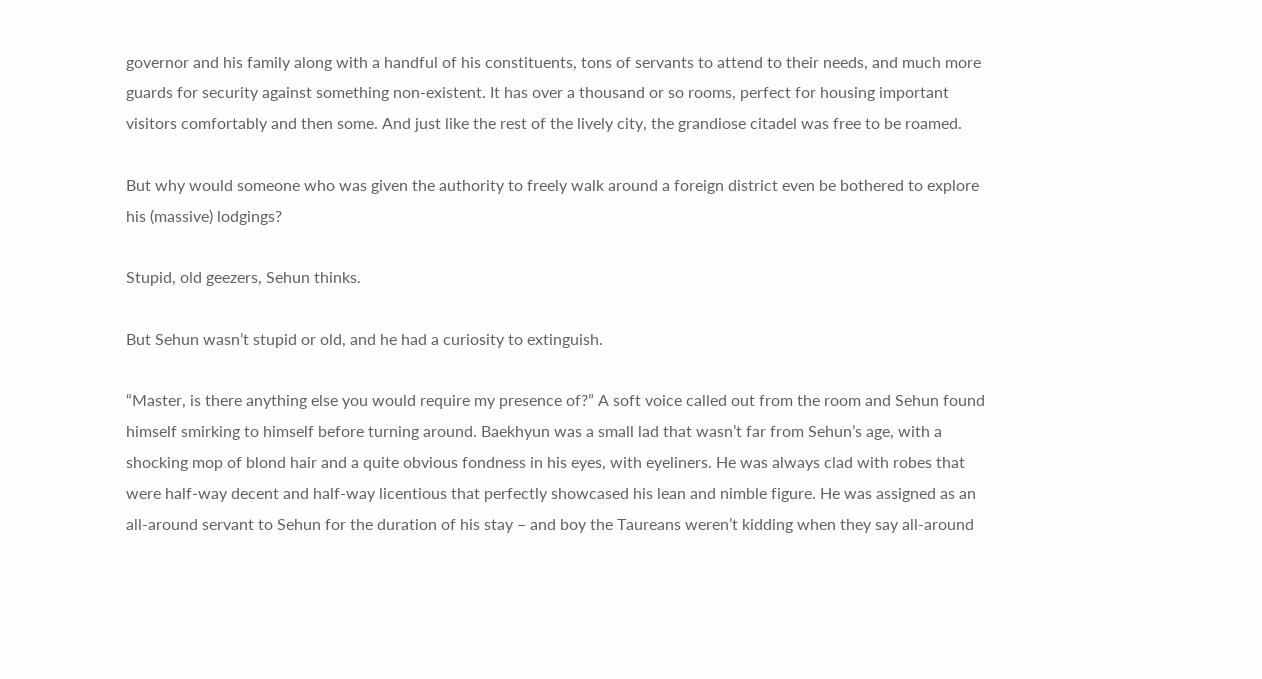governor and his family along with a handful of his constituents, tons of servants to attend to their needs, and much more guards for security against something non-existent. It has over a thousand or so rooms, perfect for housing important visitors comfortably and then some. And just like the rest of the lively city, the grandiose citadel was free to be roamed.

But why would someone who was given the authority to freely walk around a foreign district even be bothered to explore his (massive) lodgings?

Stupid, old geezers, Sehun thinks.

But Sehun wasn’t stupid or old, and he had a curiosity to extinguish.

“Master, is there anything else you would require my presence of?” A soft voice called out from the room and Sehun found himself smirking to himself before turning around. Baekhyun was a small lad that wasn’t far from Sehun’s age, with a shocking mop of blond hair and a quite obvious fondness in his eyes, with eyeliners. He was always clad with robes that were half-way decent and half-way licentious that perfectly showcased his lean and nimble figure. He was assigned as an all-around servant to Sehun for the duration of his stay – and boy the Taureans weren’t kidding when they say all-around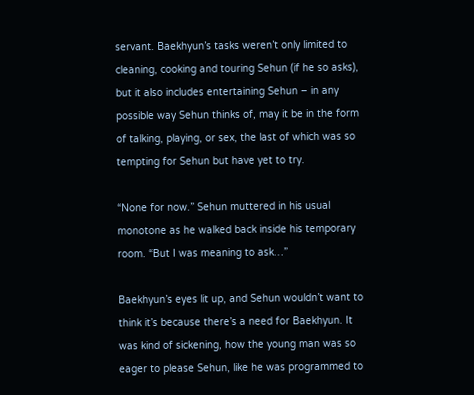servant. Baekhyun’s tasks weren’t only limited to cleaning, cooking and touring Sehun (if he so asks), but it also includes entertaining Sehun – in any possible way Sehun thinks of, may it be in the form of talking, playing, or sex, the last of which was so tempting for Sehun but have yet to try.

“None for now.” Sehun muttered in his usual monotone as he walked back inside his temporary room. “But I was meaning to ask…”

Baekhyun’s eyes lit up, and Sehun wouldn’t want to think it’s because there’s a need for Baekhyun. It was kind of sickening, how the young man was so eager to please Sehun, like he was programmed to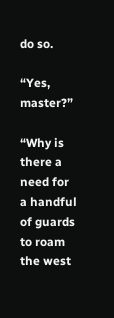do so.

“Yes, master?”

“Why is there a need for a handful of guards to roam the west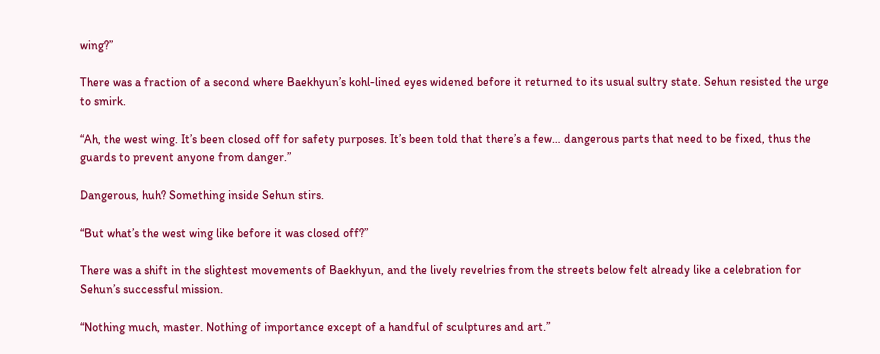wing?”

There was a fraction of a second where Baekhyun’s kohl-lined eyes widened before it returned to its usual sultry state. Sehun resisted the urge to smirk.

“Ah, the west wing. It’s been closed off for safety purposes. It’s been told that there’s a few… dangerous parts that need to be fixed, thus the guards to prevent anyone from danger.”

Dangerous, huh? Something inside Sehun stirs.

“But what’s the west wing like before it was closed off?”

There was a shift in the slightest movements of Baekhyun, and the lively revelries from the streets below felt already like a celebration for Sehun’s successful mission.

“Nothing much, master. Nothing of importance except of a handful of sculptures and art.”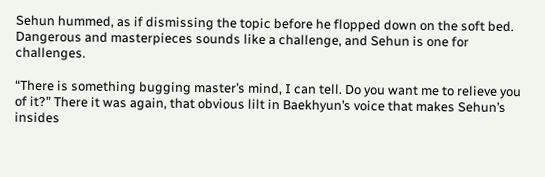Sehun hummed, as if dismissing the topic before he flopped down on the soft bed. Dangerous and masterpieces sounds like a challenge, and Sehun is one for challenges.

“There is something bugging master’s mind, I can tell. Do you want me to relieve you of it?” There it was again, that obvious lilt in Baekhyun’s voice that makes Sehun’s insides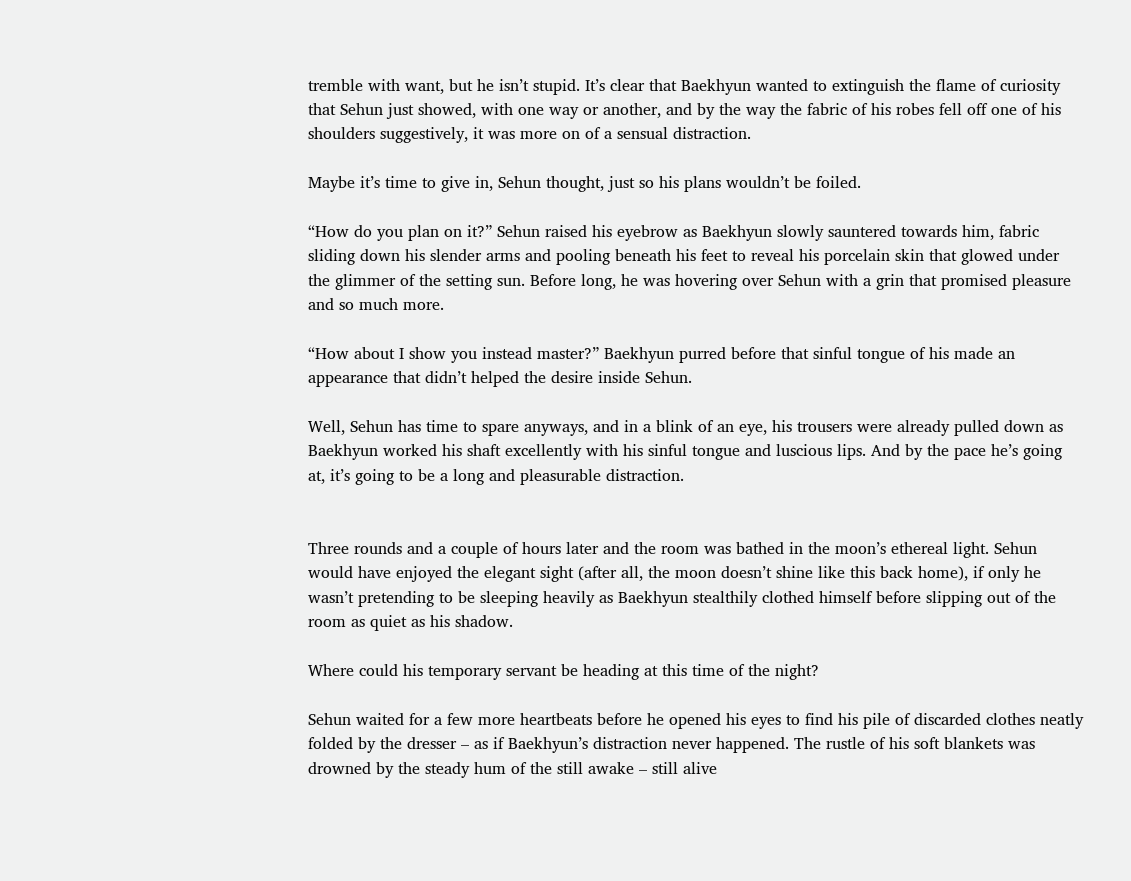tremble with want, but he isn’t stupid. It’s clear that Baekhyun wanted to extinguish the flame of curiosity that Sehun just showed, with one way or another, and by the way the fabric of his robes fell off one of his shoulders suggestively, it was more on of a sensual distraction.

Maybe it’s time to give in, Sehun thought, just so his plans wouldn’t be foiled.

“How do you plan on it?” Sehun raised his eyebrow as Baekhyun slowly sauntered towards him, fabric sliding down his slender arms and pooling beneath his feet to reveal his porcelain skin that glowed under the glimmer of the setting sun. Before long, he was hovering over Sehun with a grin that promised pleasure and so much more.

“How about I show you instead master?” Baekhyun purred before that sinful tongue of his made an appearance that didn’t helped the desire inside Sehun.

Well, Sehun has time to spare anyways, and in a blink of an eye, his trousers were already pulled down as Baekhyun worked his shaft excellently with his sinful tongue and luscious lips. And by the pace he’s going at, it’s going to be a long and pleasurable distraction.


Three rounds and a couple of hours later and the room was bathed in the moon’s ethereal light. Sehun would have enjoyed the elegant sight (after all, the moon doesn’t shine like this back home), if only he wasn’t pretending to be sleeping heavily as Baekhyun stealthily clothed himself before slipping out of the room as quiet as his shadow.

Where could his temporary servant be heading at this time of the night?

Sehun waited for a few more heartbeats before he opened his eyes to find his pile of discarded clothes neatly folded by the dresser – as if Baekhyun’s distraction never happened. The rustle of his soft blankets was drowned by the steady hum of the still awake – still alive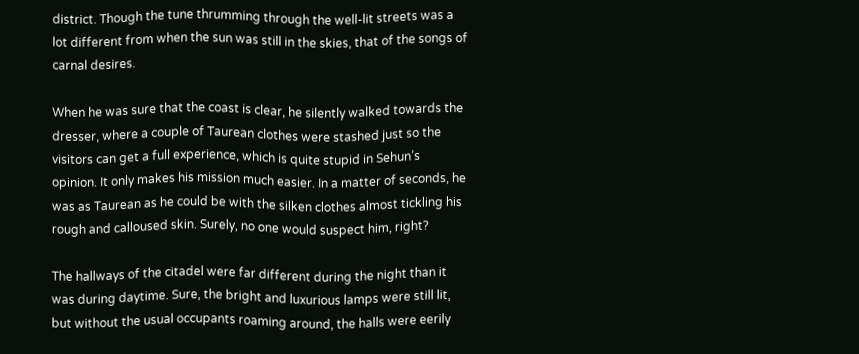district. Though the tune thrumming through the well-lit streets was a lot different from when the sun was still in the skies, that of the songs of carnal desires.

When he was sure that the coast is clear, he silently walked towards the dresser, where a couple of Taurean clothes were stashed just so the visitors can get a full experience, which is quite stupid in Sehun’s opinion. It only makes his mission much easier. In a matter of seconds, he was as Taurean as he could be with the silken clothes almost tickling his rough and calloused skin. Surely, no one would suspect him, right?

The hallways of the citadel were far different during the night than it was during daytime. Sure, the bright and luxurious lamps were still lit, but without the usual occupants roaming around, the halls were eerily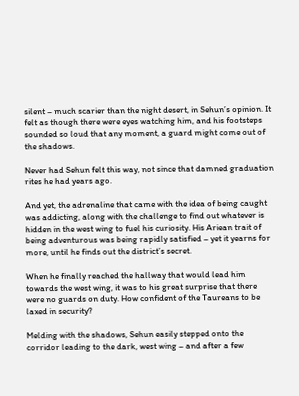silent – much scarier than the night desert, in Sehun’s opinion. It felt as though there were eyes watching him, and his footsteps sounded so loud that any moment, a guard might come out of the shadows.

Never had Sehun felt this way, not since that damned graduation rites he had years ago.

And yet, the adrenaline that came with the idea of being caught was addicting, along with the challenge to find out whatever is hidden in the west wing to fuel his curiosity. His Ariean trait of being adventurous was being rapidly satisfied – yet it yearns for more, until he finds out the district’s secret.

When he finally reached the hallway that would lead him towards the west wing, it was to his great surprise that there were no guards on duty. How confident of the Taureans to be laxed in security?

Melding with the shadows, Sehun easily stepped onto the corridor leading to the dark, west wing – and after a few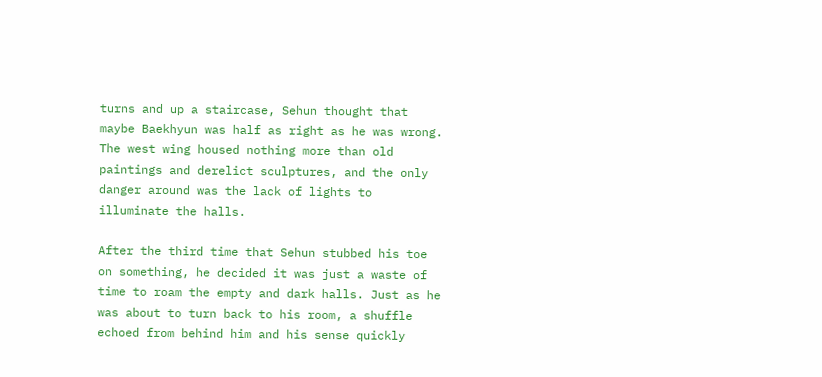turns and up a staircase, Sehun thought that maybe Baekhyun was half as right as he was wrong. The west wing housed nothing more than old paintings and derelict sculptures, and the only danger around was the lack of lights to illuminate the halls.

After the third time that Sehun stubbed his toe on something, he decided it was just a waste of time to roam the empty and dark halls. Just as he was about to turn back to his room, a shuffle echoed from behind him and his sense quickly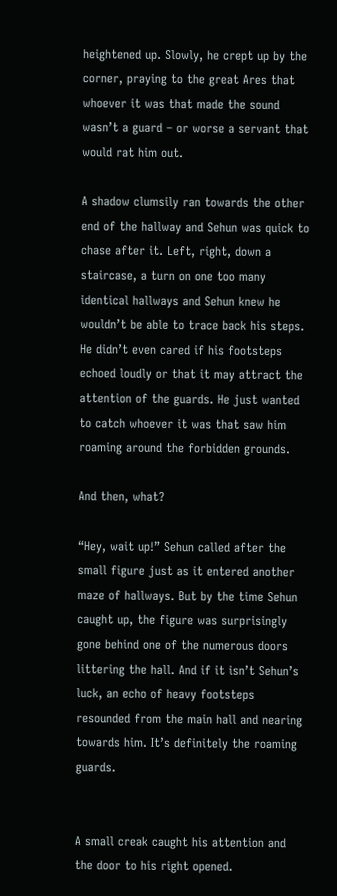heightened up. Slowly, he crept up by the corner, praying to the great Ares that whoever it was that made the sound wasn’t a guard – or worse a servant that would rat him out.

A shadow clumsily ran towards the other end of the hallway and Sehun was quick to chase after it. Left, right, down a staircase, a turn on one too many identical hallways and Sehun knew he wouldn’t be able to trace back his steps. He didn’t even cared if his footsteps echoed loudly or that it may attract the attention of the guards. He just wanted to catch whoever it was that saw him roaming around the forbidden grounds.

And then, what?

“Hey, wait up!” Sehun called after the small figure just as it entered another maze of hallways. But by the time Sehun caught up, the figure was surprisingly gone behind one of the numerous doors littering the hall. And if it isn’t Sehun’s luck, an echo of heavy footsteps resounded from the main hall and nearing towards him. It’s definitely the roaming guards.


A small creak caught his attention and the door to his right opened.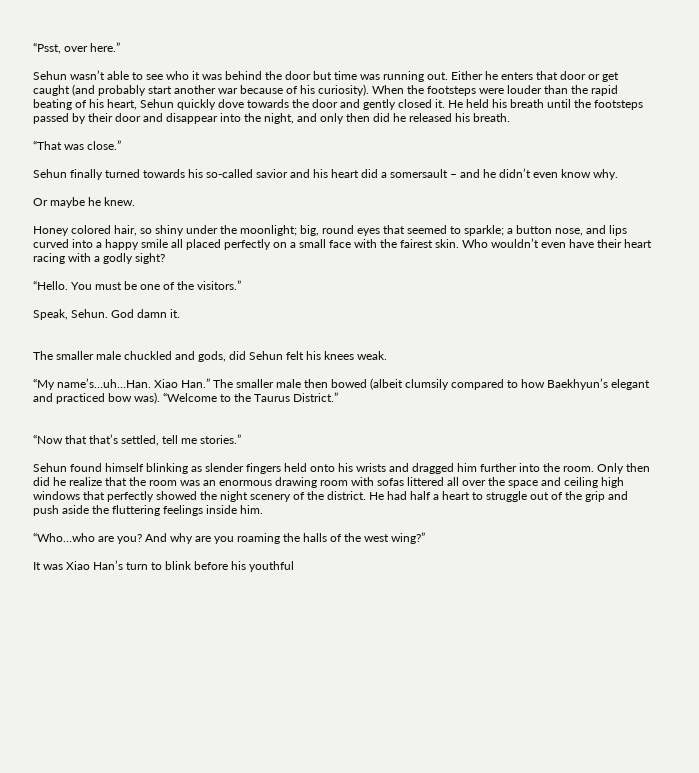“Psst, over here.”

Sehun wasn’t able to see who it was behind the door but time was running out. Either he enters that door or get caught (and probably start another war because of his curiosity). When the footsteps were louder than the rapid beating of his heart, Sehun quickly dove towards the door and gently closed it. He held his breath until the footsteps passed by their door and disappear into the night, and only then did he released his breath.

“That was close.”

Sehun finally turned towards his so-called savior and his heart did a somersault – and he didn’t even know why.

Or maybe he knew.

Honey colored hair, so shiny under the moonlight; big, round eyes that seemed to sparkle; a button nose, and lips curved into a happy smile all placed perfectly on a small face with the fairest skin. Who wouldn’t even have their heart racing with a godly sight?

“Hello. You must be one of the visitors.”

Speak, Sehun. God damn it.


The smaller male chuckled and gods, did Sehun felt his knees weak.

“My name’s…uh…Han. Xiao Han.” The smaller male then bowed (albeit clumsily compared to how Baekhyun’s elegant and practiced bow was). “Welcome to the Taurus District.”


“Now that that’s settled, tell me stories.”

Sehun found himself blinking as slender fingers held onto his wrists and dragged him further into the room. Only then did he realize that the room was an enormous drawing room with sofas littered all over the space and ceiling high windows that perfectly showed the night scenery of the district. He had half a heart to struggle out of the grip and push aside the fluttering feelings inside him.

“Who…who are you? And why are you roaming the halls of the west wing?”

It was Xiao Han’s turn to blink before his youthful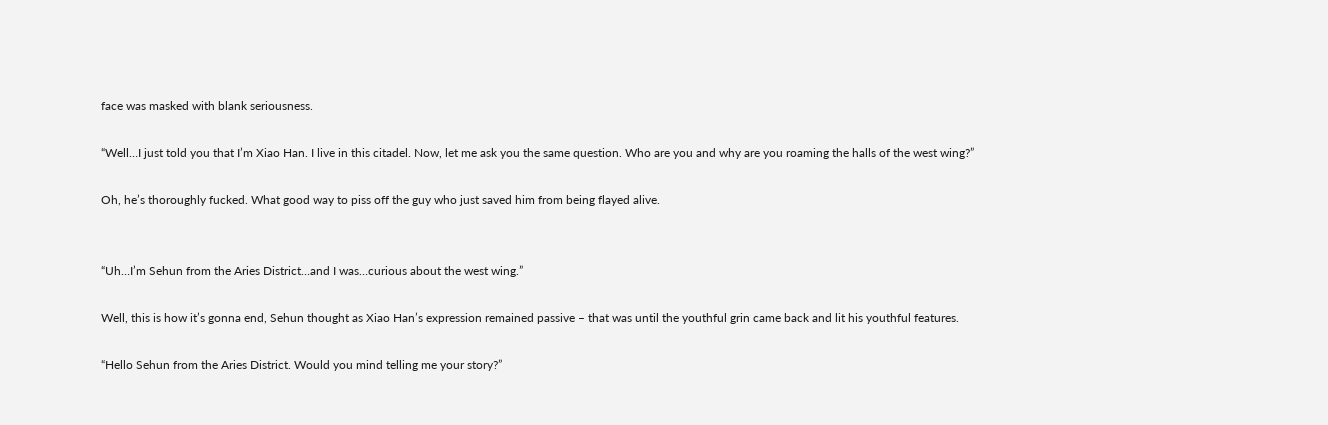face was masked with blank seriousness.

“Well…I just told you that I’m Xiao Han. I live in this citadel. Now, let me ask you the same question. Who are you and why are you roaming the halls of the west wing?”

Oh, he’s thoroughly fucked. What good way to piss off the guy who just saved him from being flayed alive.


“Uh…I’m Sehun from the Aries District…and I was…curious about the west wing.”

Well, this is how it’s gonna end, Sehun thought as Xiao Han’s expression remained passive – that was until the youthful grin came back and lit his youthful features.

“Hello Sehun from the Aries District. Would you mind telling me your story?”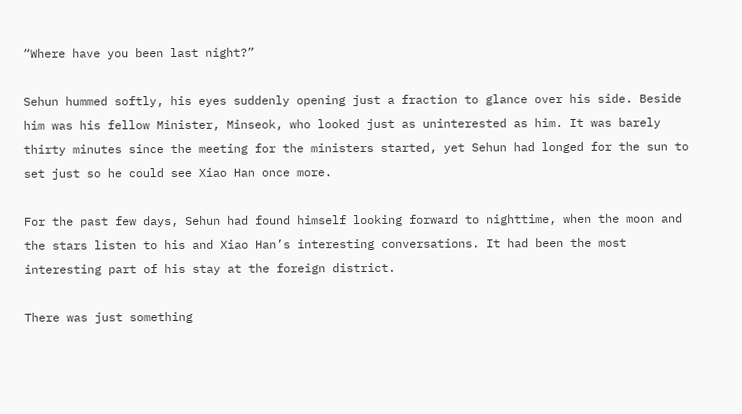“Where have you been last night?”

Sehun hummed softly, his eyes suddenly opening just a fraction to glance over his side. Beside him was his fellow Minister, Minseok, who looked just as uninterested as him. It was barely thirty minutes since the meeting for the ministers started, yet Sehun had longed for the sun to set just so he could see Xiao Han once more.

For the past few days, Sehun had found himself looking forward to nighttime, when the moon and the stars listen to his and Xiao Han’s interesting conversations. It had been the most interesting part of his stay at the foreign district.

There was just something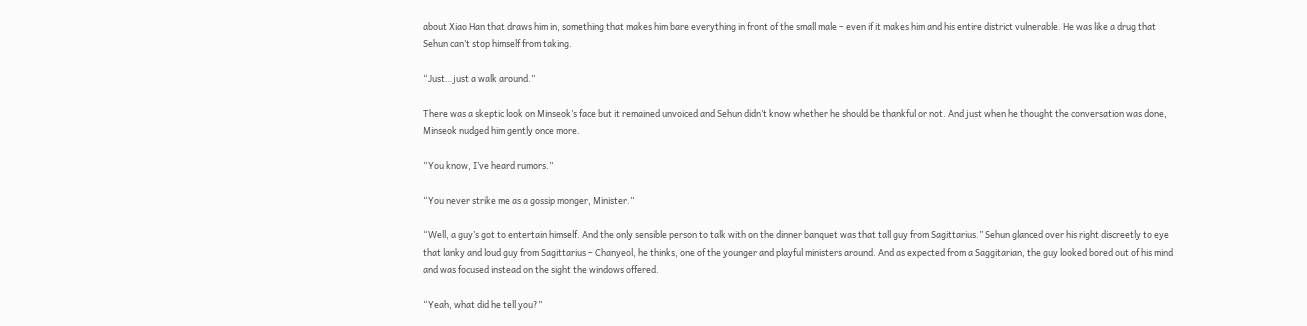about Xiao Han that draws him in, something that makes him bare everything in front of the small male – even if it makes him and his entire district vulnerable. He was like a drug that Sehun can’t stop himself from taking.

“Just…just a walk around.”

There was a skeptic look on Minseok’s face but it remained unvoiced and Sehun didn’t know whether he should be thankful or not. And just when he thought the conversation was done, Minseok nudged him gently once more.

“You know, I’ve heard rumors.”

“You never strike me as a gossip monger, Minister.”

“Well, a guy’s got to entertain himself. And the only sensible person to talk with on the dinner banquet was that tall guy from Sagittarius.” Sehun glanced over his right discreetly to eye that lanky and loud guy from Sagittarius – Chanyeol, he thinks, one of the younger and playful ministers around. And as expected from a Saggitarian, the guy looked bored out of his mind and was focused instead on the sight the windows offered.

“Yeah, what did he tell you?”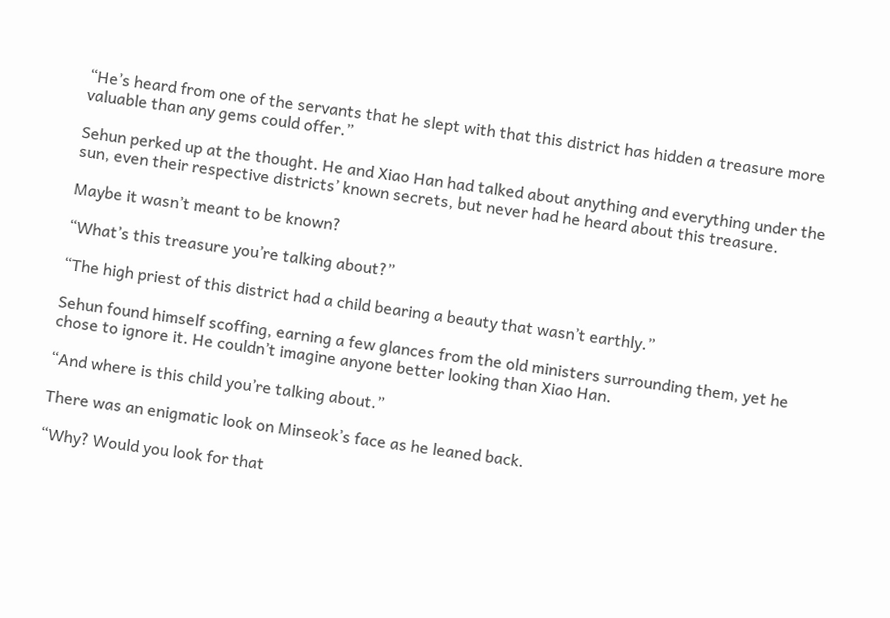“He’s heard from one of the servants that he slept with that this district has hidden a treasure more valuable than any gems could offer.”

Sehun perked up at the thought. He and Xiao Han had talked about anything and everything under the sun, even their respective districts’ known secrets, but never had he heard about this treasure.

Maybe it wasn’t meant to be known?

“What’s this treasure you’re talking about?”

“The high priest of this district had a child bearing a beauty that wasn’t earthly.”

Sehun found himself scoffing, earning a few glances from the old ministers surrounding them, yet he chose to ignore it. He couldn’t imagine anyone better looking than Xiao Han.

“And where is this child you’re talking about.”

There was an enigmatic look on Minseok’s face as he leaned back.

“Why? Would you look for that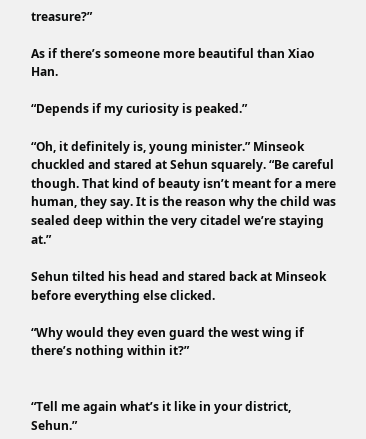treasure?”

As if there’s someone more beautiful than Xiao Han.

“Depends if my curiosity is peaked.”

“Oh, it definitely is, young minister.” Minseok chuckled and stared at Sehun squarely. “Be careful though. That kind of beauty isn’t meant for a mere human, they say. It is the reason why the child was sealed deep within the very citadel we’re staying at.”

Sehun tilted his head and stared back at Minseok before everything else clicked.

“Why would they even guard the west wing if there’s nothing within it?”


“Tell me again what’s it like in your district, Sehun.”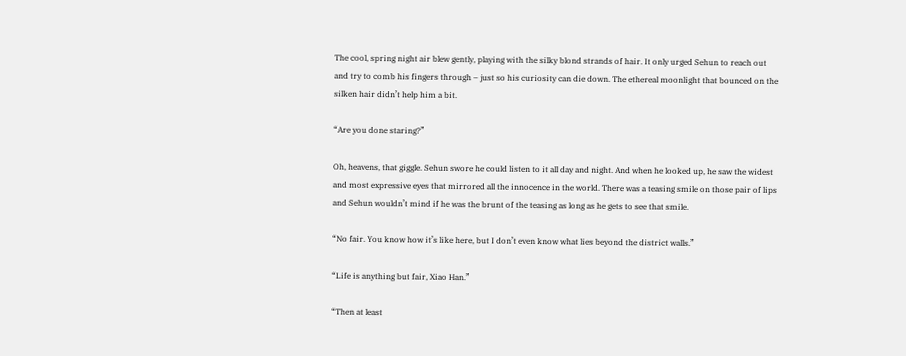The cool, spring night air blew gently, playing with the silky blond strands of hair. It only urged Sehun to reach out and try to comb his fingers through – just so his curiosity can die down. The ethereal moonlight that bounced on the silken hair didn’t help him a bit.

“Are you done staring?”

Oh, heavens, that giggle. Sehun swore he could listen to it all day and night. And when he looked up, he saw the widest and most expressive eyes that mirrored all the innocence in the world. There was a teasing smile on those pair of lips and Sehun wouldn’t mind if he was the brunt of the teasing as long as he gets to see that smile.

“No fair. You know how it’s like here, but I don’t even know what lies beyond the district walls.”

“Life is anything but fair, Xiao Han.”

“Then at least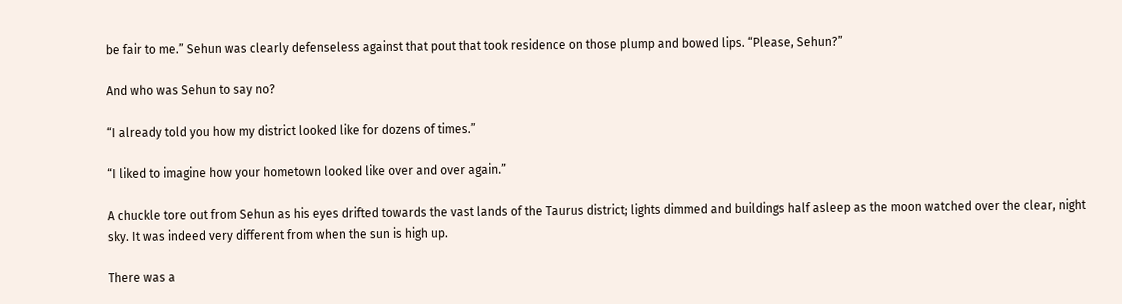be fair to me.” Sehun was clearly defenseless against that pout that took residence on those plump and bowed lips. “Please, Sehun?”

And who was Sehun to say no?

“I already told you how my district looked like for dozens of times.”

“I liked to imagine how your hometown looked like over and over again.”

A chuckle tore out from Sehun as his eyes drifted towards the vast lands of the Taurus district; lights dimmed and buildings half asleep as the moon watched over the clear, night sky. It was indeed very different from when the sun is high up.

There was a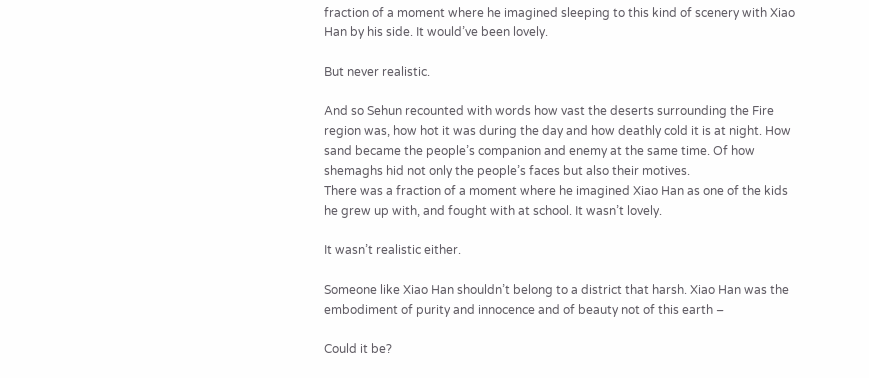fraction of a moment where he imagined sleeping to this kind of scenery with Xiao Han by his side. It would’ve been lovely.

But never realistic.

And so Sehun recounted with words how vast the deserts surrounding the Fire region was, how hot it was during the day and how deathly cold it is at night. How sand became the people’s companion and enemy at the same time. Of how shemaghs hid not only the people’s faces but also their motives.
There was a fraction of a moment where he imagined Xiao Han as one of the kids he grew up with, and fought with at school. It wasn’t lovely.

It wasn’t realistic either.

Someone like Xiao Han shouldn’t belong to a district that harsh. Xiao Han was the embodiment of purity and innocence and of beauty not of this earth –

Could it be?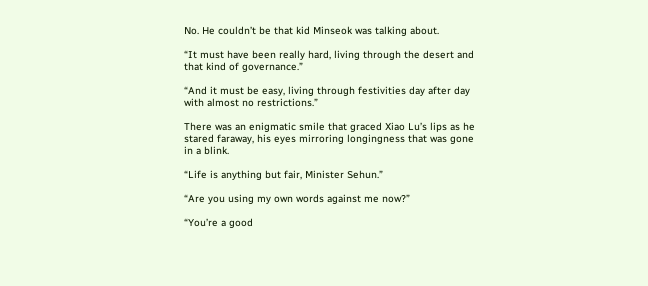No. He couldn’t be that kid Minseok was talking about.

“It must have been really hard, living through the desert and that kind of governance.”

“And it must be easy, living through festivities day after day with almost no restrictions.”

There was an enigmatic smile that graced Xiao Lu’s lips as he stared faraway, his eyes mirroring longingness that was gone in a blink.

“Life is anything but fair, Minister Sehun.”

“Are you using my own words against me now?”

“You’re a good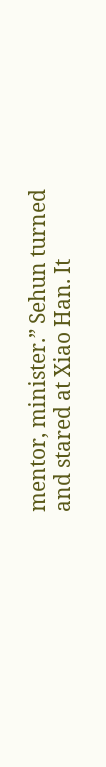mentor, minister.” Sehun turned and stared at Xiao Han. It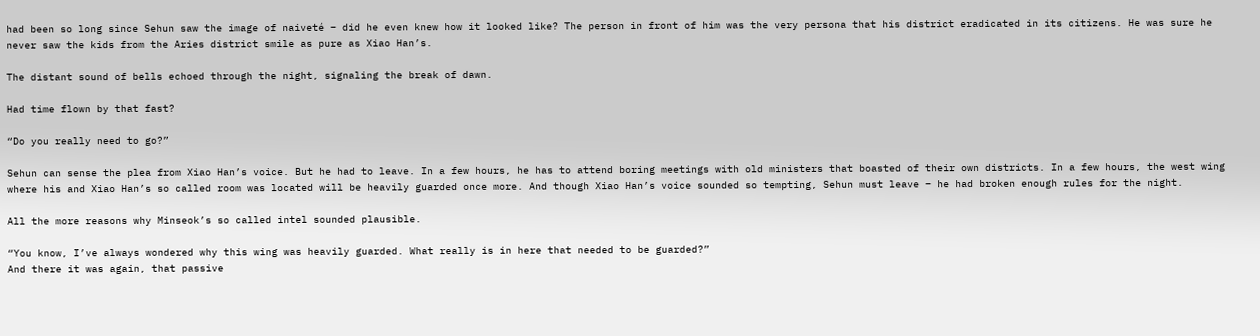had been so long since Sehun saw the image of naiveté – did he even knew how it looked like? The person in front of him was the very persona that his district eradicated in its citizens. He was sure he never saw the kids from the Aries district smile as pure as Xiao Han’s.

The distant sound of bells echoed through the night, signaling the break of dawn.

Had time flown by that fast?

“Do you really need to go?”

Sehun can sense the plea from Xiao Han’s voice. But he had to leave. In a few hours, he has to attend boring meetings with old ministers that boasted of their own districts. In a few hours, the west wing where his and Xiao Han’s so called room was located will be heavily guarded once more. And though Xiao Han’s voice sounded so tempting, Sehun must leave – he had broken enough rules for the night.

All the more reasons why Minseok’s so called intel sounded plausible.

“You know, I’ve always wondered why this wing was heavily guarded. What really is in here that needed to be guarded?”
And there it was again, that passive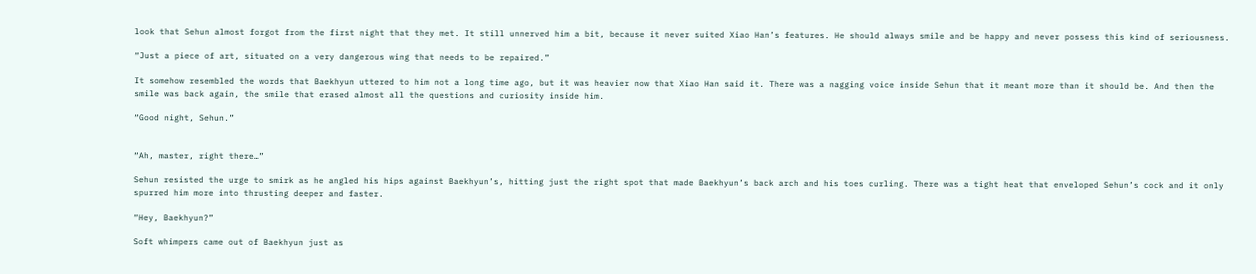look that Sehun almost forgot from the first night that they met. It still unnerved him a bit, because it never suited Xiao Han’s features. He should always smile and be happy and never possess this kind of seriousness.

“Just a piece of art, situated on a very dangerous wing that needs to be repaired.”

It somehow resembled the words that Baekhyun uttered to him not a long time ago, but it was heavier now that Xiao Han said it. There was a nagging voice inside Sehun that it meant more than it should be. And then the smile was back again, the smile that erased almost all the questions and curiosity inside him.

“Good night, Sehun.”


“Ah, master, right there…”

Sehun resisted the urge to smirk as he angled his hips against Baekhyun’s, hitting just the right spot that made Baekhyun’s back arch and his toes curling. There was a tight heat that enveloped Sehun’s cock and it only spurred him more into thrusting deeper and faster.

“Hey, Baekhyun?”

Soft whimpers came out of Baekhyun just as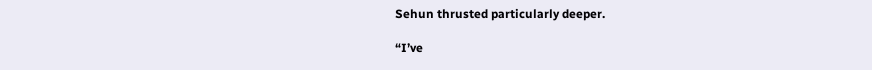Sehun thrusted particularly deeper.

“I’ve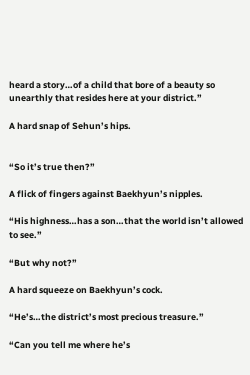heard a story…of a child that bore of a beauty so unearthly that resides here at your district.”

A hard snap of Sehun’s hips.


“So it’s true then?”

A flick of fingers against Baekhyun’s nipples.

“His highness…has a son…that the world isn’t allowed to see.”

“But why not?”

A hard squeeze on Baekhyun’s cock.

“He’s…the district’s most precious treasure.”

“Can you tell me where he’s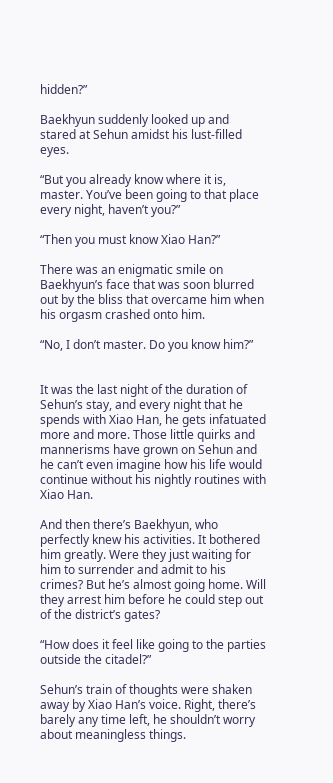hidden?”

Baekhyun suddenly looked up and stared at Sehun amidst his lust-filled eyes.

“But you already know where it is, master. You’ve been going to that place every night, haven’t you?”

“Then you must know Xiao Han?”

There was an enigmatic smile on Baekhyun’s face that was soon blurred out by the bliss that overcame him when his orgasm crashed onto him.

“No, I don’t master. Do you know him?”


It was the last night of the duration of Sehun’s stay, and every night that he spends with Xiao Han, he gets infatuated more and more. Those little quirks and mannerisms have grown on Sehun and he can’t even imagine how his life would continue without his nightly routines with Xiao Han.

And then there’s Baekhyun, who perfectly knew his activities. It bothered him greatly. Were they just waiting for him to surrender and admit to his crimes? But he’s almost going home. Will they arrest him before he could step out of the district’s gates?

“How does it feel like going to the parties outside the citadel?”

Sehun’s train of thoughts were shaken away by Xiao Han’s voice. Right, there’s barely any time left, he shouldn’t worry about meaningless things.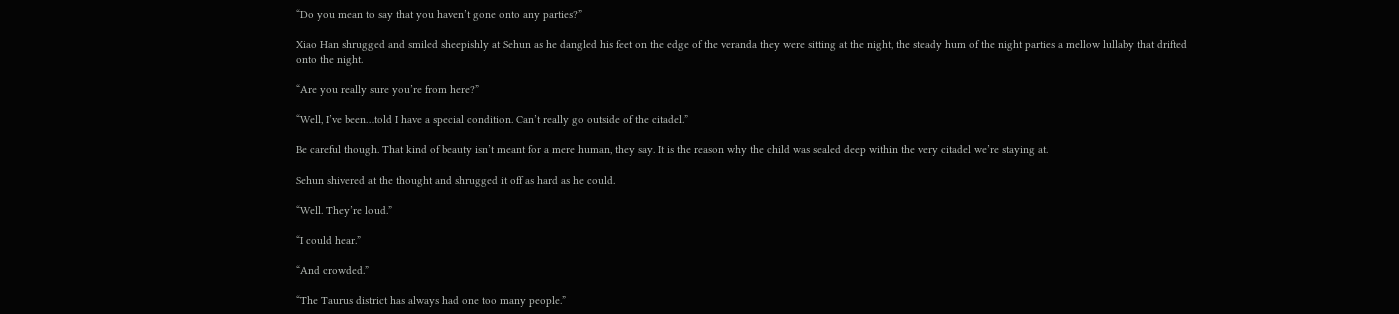“Do you mean to say that you haven’t gone onto any parties?”

Xiao Han shrugged and smiled sheepishly at Sehun as he dangled his feet on the edge of the veranda they were sitting at the night, the steady hum of the night parties a mellow lullaby that drifted onto the night.

“Are you really sure you’re from here?”

“Well, I’ve been…told I have a special condition. Can’t really go outside of the citadel.”

Be careful though. That kind of beauty isn’t meant for a mere human, they say. It is the reason why the child was sealed deep within the very citadel we’re staying at.

Sehun shivered at the thought and shrugged it off as hard as he could.

“Well. They’re loud.”

“I could hear.”

“And crowded.”

“The Taurus district has always had one too many people.”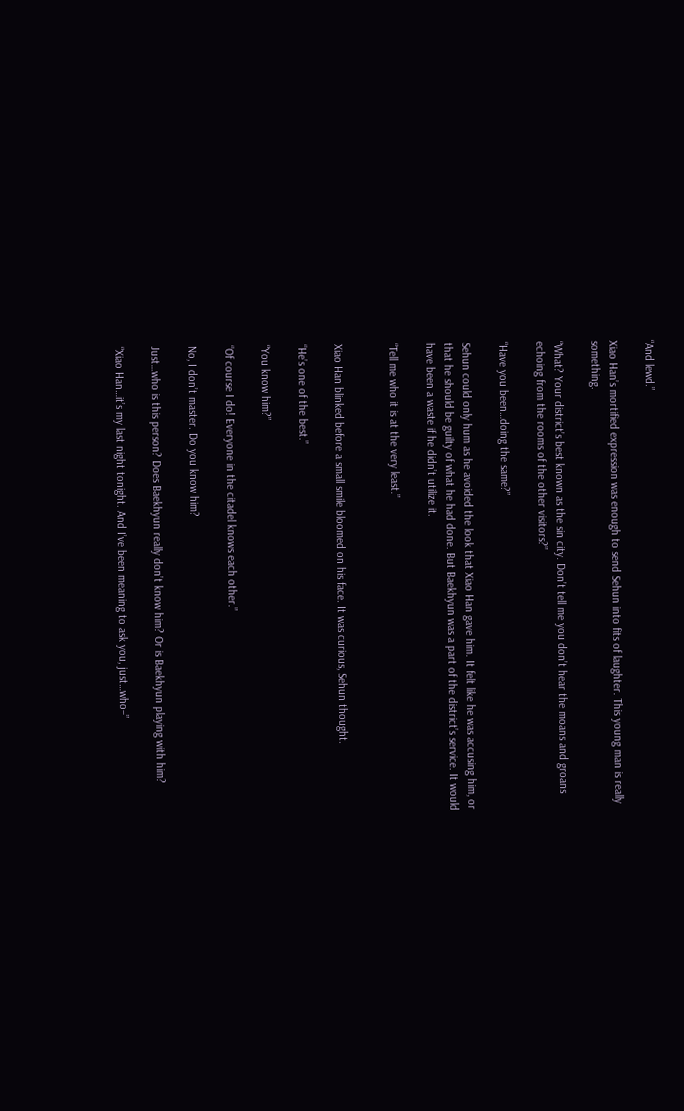“And lewd.”

Xiao Han’s mortified expression was enough to send Sehun into fits of laughter. This young man is really something.

“What? Your district’s best known as the sin city. Don’t tell me you don’t hear the moans and groans echoing from the rooms of the other visitors?”

“Have you been…doing the same?”

Sehun could only hum as he avoided the look that Xiao Han gave him. It felt like he was accusing him, or that he should be guilty of what he had done. But Baekhyun was a part of the district’s service. It would have been a waste if he didn’t utilize it.

“Tell me who it is at the very least.”


Xiao Han blinked before a small smile bloomed on his face. It was curious, Sehun thought.

“He’s one of the best.”

“You know him?”

“Of course I do! Everyone in the citadel knows each other.”

No, I don’t master. Do you know him?

Just…who is this person? Does Baekhyun really don’t know him? Or is Baekhyun playing with him?

“Xiao Han…it’s my last night tonight. And I’ve been meaning to ask you, just…who–”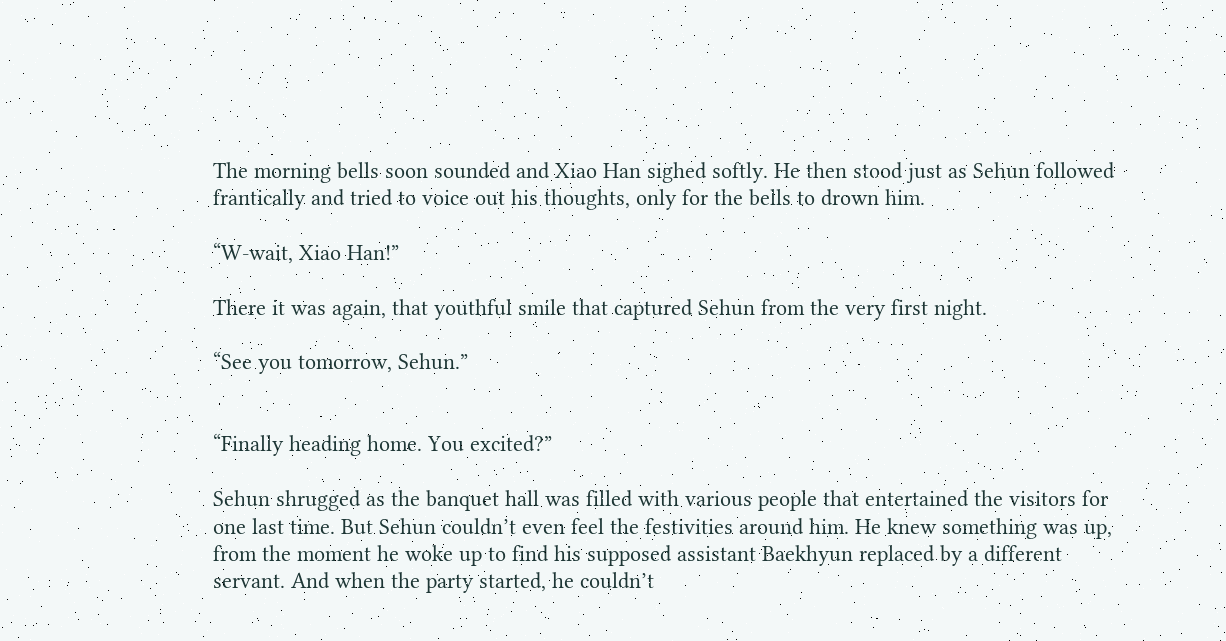The morning bells soon sounded and Xiao Han sighed softly. He then stood just as Sehun followed frantically and tried to voice out his thoughts, only for the bells to drown him.

“W-wait, Xiao Han!”

There it was again, that youthful smile that captured Sehun from the very first night.

“See you tomorrow, Sehun.”


“Finally heading home. You excited?”

Sehun shrugged as the banquet hall was filled with various people that entertained the visitors for one last time. But Sehun couldn’t even feel the festivities around him. He knew something was up, from the moment he woke up to find his supposed assistant Baekhyun replaced by a different servant. And when the party started, he couldn’t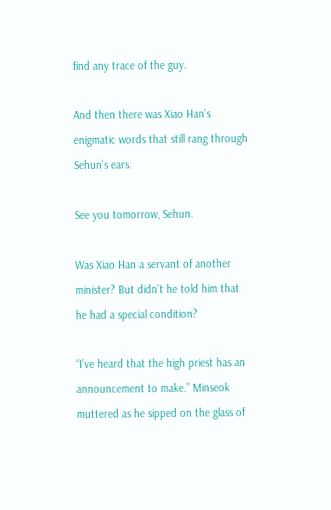find any trace of the guy.

And then there was Xiao Han’s enigmatic words that still rang through Sehun’s ears.

See you tomorrow, Sehun.

Was Xiao Han a servant of another minister? But didn’t he told him that he had a special condition?

“I’ve heard that the high priest has an announcement to make.” Minseok muttered as he sipped on the glass of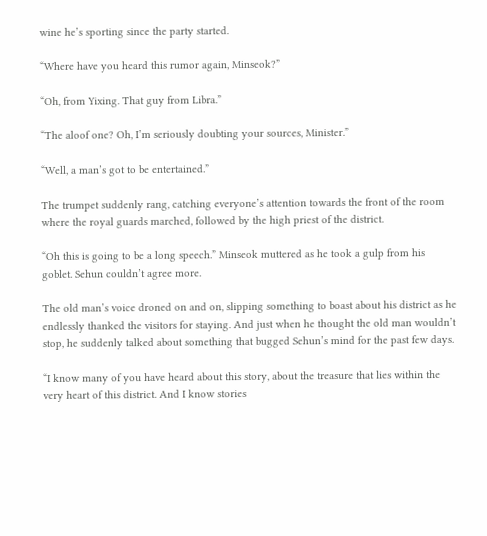wine he’s sporting since the party started.

“Where have you heard this rumor again, Minseok?”

“Oh, from Yixing. That guy from Libra.”

“The aloof one? Oh, I’m seriously doubting your sources, Minister.”

“Well, a man’s got to be entertained.”

The trumpet suddenly rang, catching everyone’s attention towards the front of the room where the royal guards marched, followed by the high priest of the district.

“Oh this is going to be a long speech.” Minseok muttered as he took a gulp from his goblet. Sehun couldn’t agree more.

The old man’s voice droned on and on, slipping something to boast about his district as he endlessly thanked the visitors for staying. And just when he thought the old man wouldn’t stop, he suddenly talked about something that bugged Sehun’s mind for the past few days.

“I know many of you have heard about this story, about the treasure that lies within the very heart of this district. And I know stories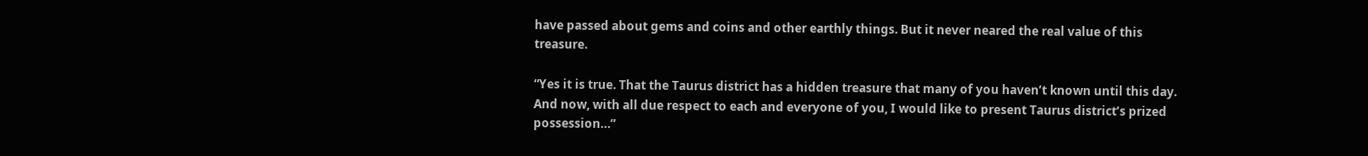have passed about gems and coins and other earthly things. But it never neared the real value of this treasure.

“Yes it is true. That the Taurus district has a hidden treasure that many of you haven’t known until this day. And now, with all due respect to each and everyone of you, I would like to present Taurus district’s prized possession…”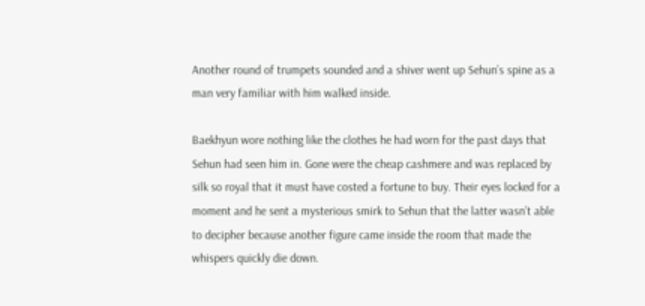Another round of trumpets sounded and a shiver went up Sehun’s spine as a man very familiar with him walked inside.

Baekhyun wore nothing like the clothes he had worn for the past days that Sehun had seen him in. Gone were the cheap cashmere and was replaced by silk so royal that it must have costed a fortune to buy. Their eyes locked for a moment and he sent a mysterious smirk to Sehun that the latter wasn’t able to decipher because another figure came inside the room that made the whispers quickly die down.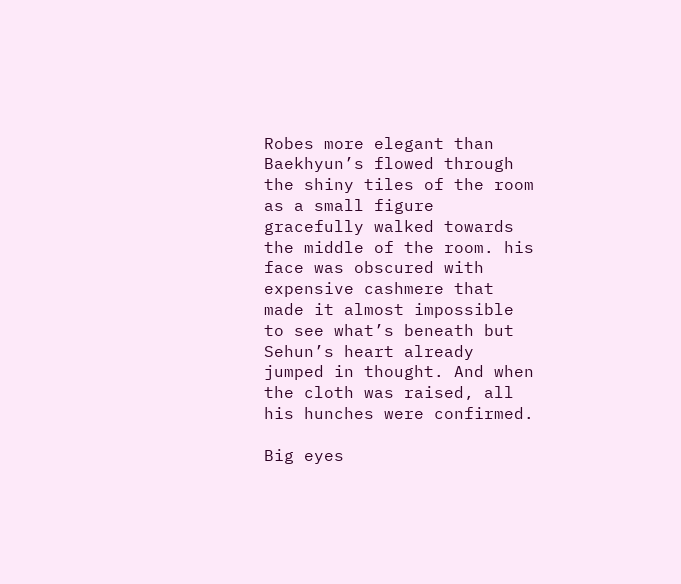Robes more elegant than Baekhyun’s flowed through the shiny tiles of the room as a small figure gracefully walked towards the middle of the room. his face was obscured with expensive cashmere that made it almost impossible to see what’s beneath but Sehun’s heart already jumped in thought. And when the cloth was raised, all his hunches were confirmed.

Big eyes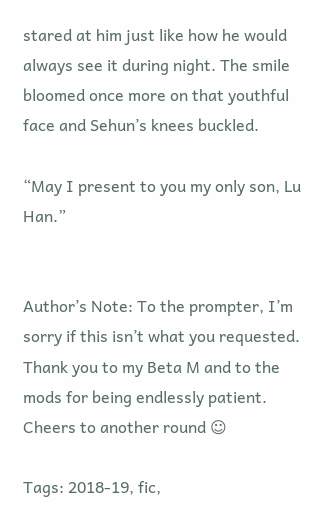stared at him just like how he would always see it during night. The smile bloomed once more on that youthful face and Sehun’s knees buckled.

“May I present to you my only son, Lu Han.”


Author’s Note: To the prompter, I’m sorry if this isn’t what you requested. Thank you to my Beta M and to the mods for being endlessly patient. Cheers to another round ☺

Tags: 2018-19, fic,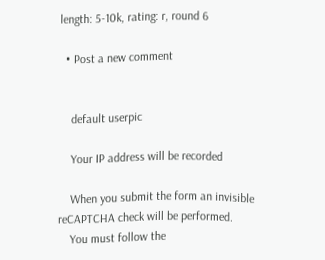length: 5-10k, rating: r, round 6

  • Post a new comment


    default userpic

    Your IP address will be recorded

    When you submit the form an invisible reCAPTCHA check will be performed.
    You must follow the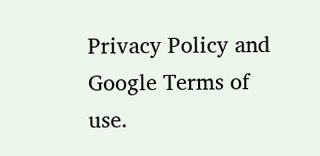Privacy Policy and Google Terms of use.